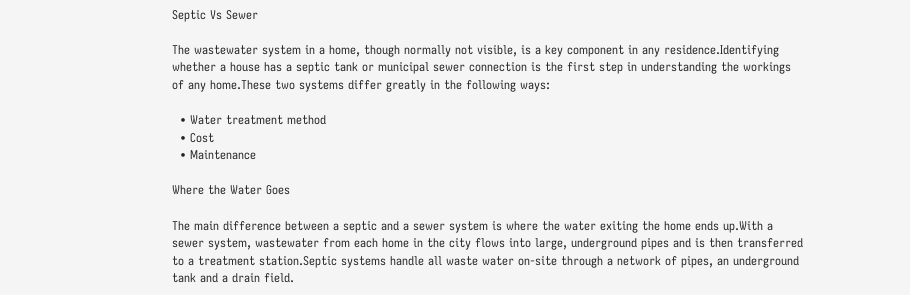Septic Vs Sewer

The wastewater system in a home, though normally not visible, is a key component in any residence.Identifying whether a house has a septic tank or municipal sewer connection is the first step in understanding the workings of any home.These two systems differ greatly in the following ways:

  • Water treatment method
  • Cost
  • Maintenance

Where the Water Goes

The main difference between a septic and a sewer system is where the water exiting the home ends up.With a sewer system, wastewater from each home in the city flows into large, underground pipes and is then transferred to a treatment station.Septic systems handle all waste water on-site through a network of pipes, an underground tank and a drain field.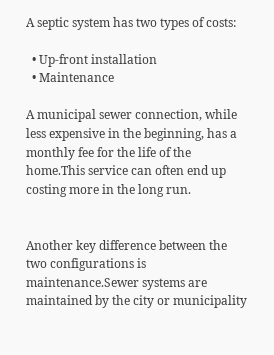A septic system has two types of costs:

  • Up-front installation
  • Maintenance

A municipal sewer connection, while less expensive in the beginning, has a monthly fee for the life of the home.This service can often end up costing more in the long run.


Another key difference between the two configurations is maintenance.Sewer systems are maintained by the city or municipality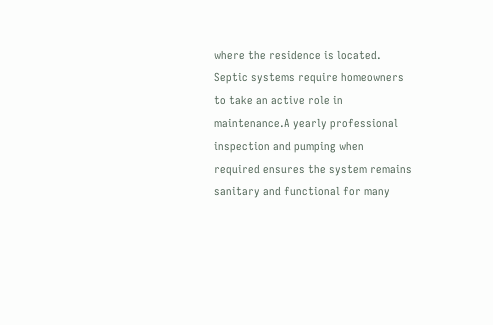where the residence is located.  Septic systems require homeowners to take an active role in maintenance.A yearly professional inspection and pumping when required ensures the system remains sanitary and functional for many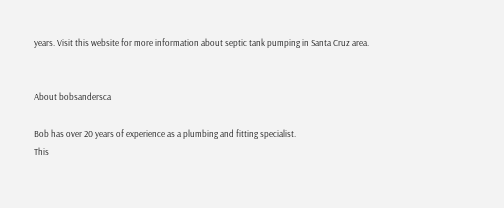years. Visit this website for more information about septic tank pumping in Santa Cruz area.


About bobsandersca

Bob has over 20 years of experience as a plumbing and fitting specialist.
This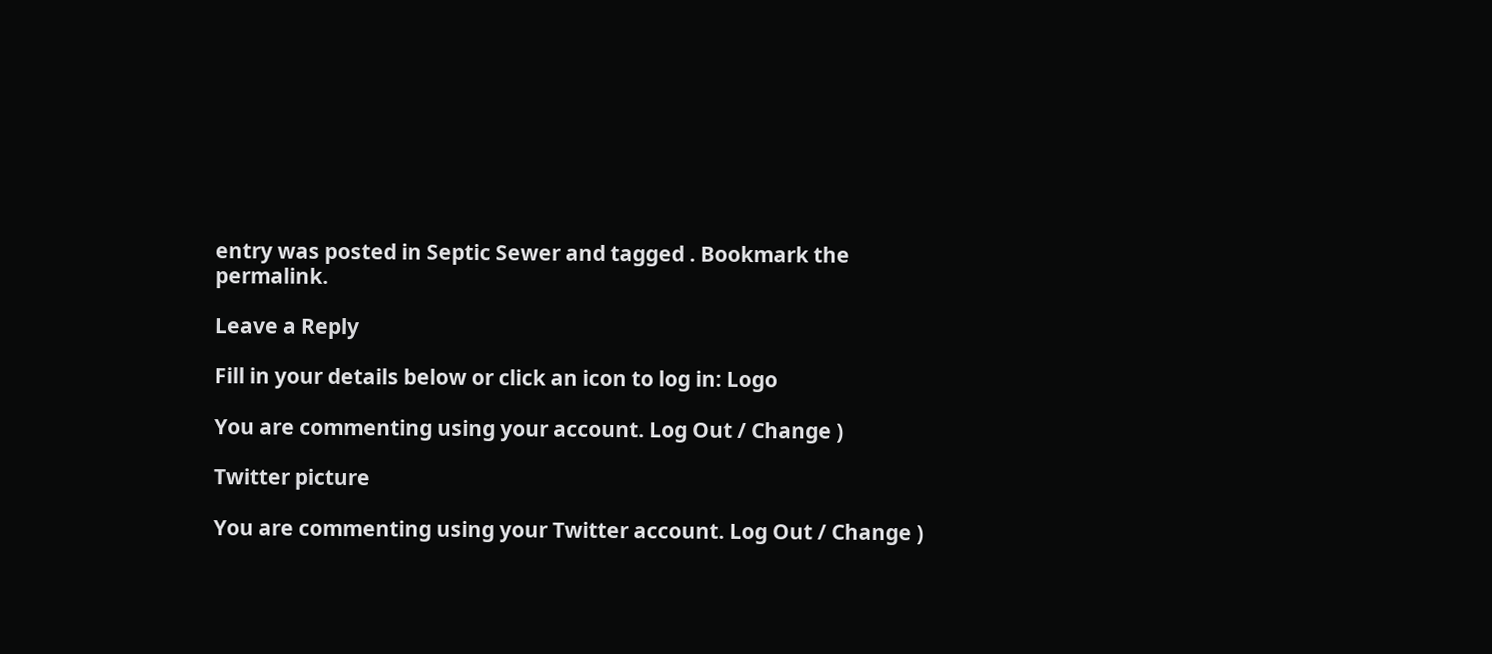entry was posted in Septic Sewer and tagged . Bookmark the permalink.

Leave a Reply

Fill in your details below or click an icon to log in: Logo

You are commenting using your account. Log Out / Change )

Twitter picture

You are commenting using your Twitter account. Log Out / Change )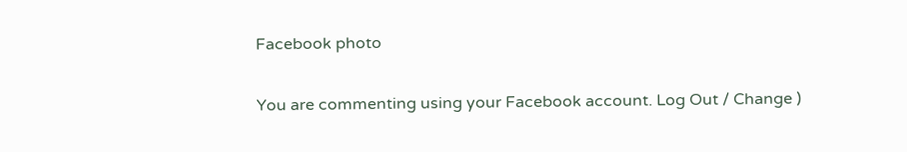Facebook photo

You are commenting using your Facebook account. Log Out / Change )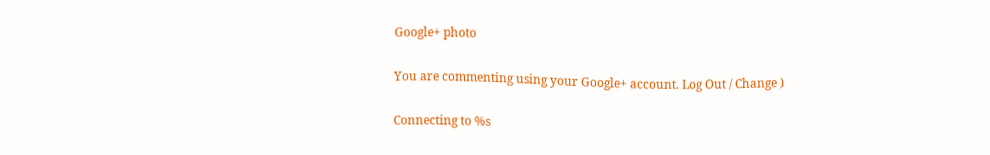Google+ photo

You are commenting using your Google+ account. Log Out / Change )

Connecting to %s